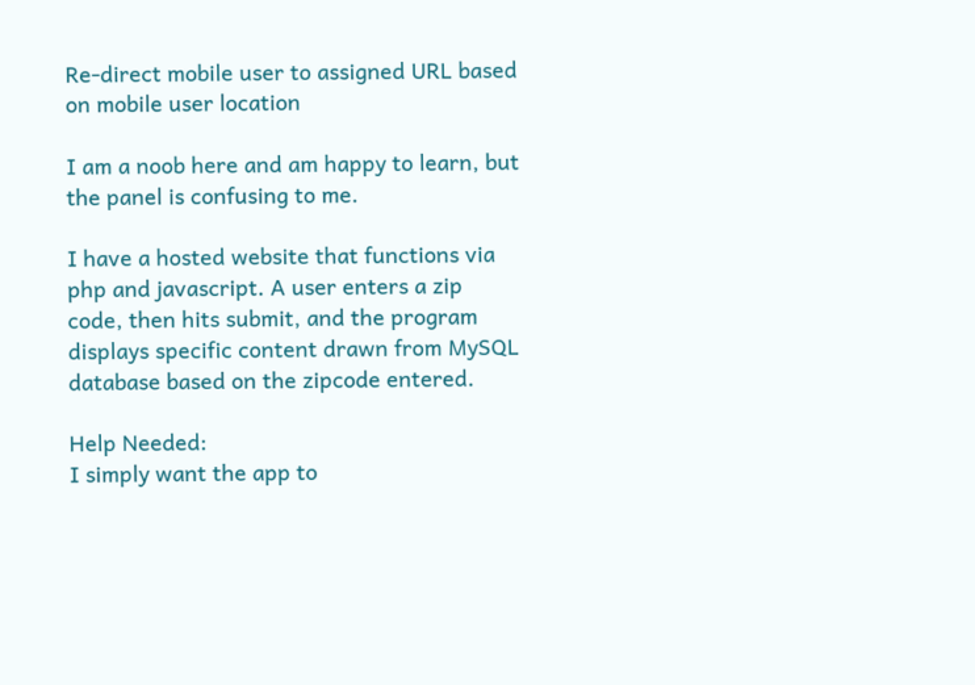Re-direct mobile user to assigned URL based on mobile user location

I am a noob here and am happy to learn, but the panel is confusing to me.

I have a hosted website that functions via php and javascript. A user enters a zip code, then hits submit, and the program displays specific content drawn from MySQL database based on the zipcode entered.

Help Needed:
I simply want the app to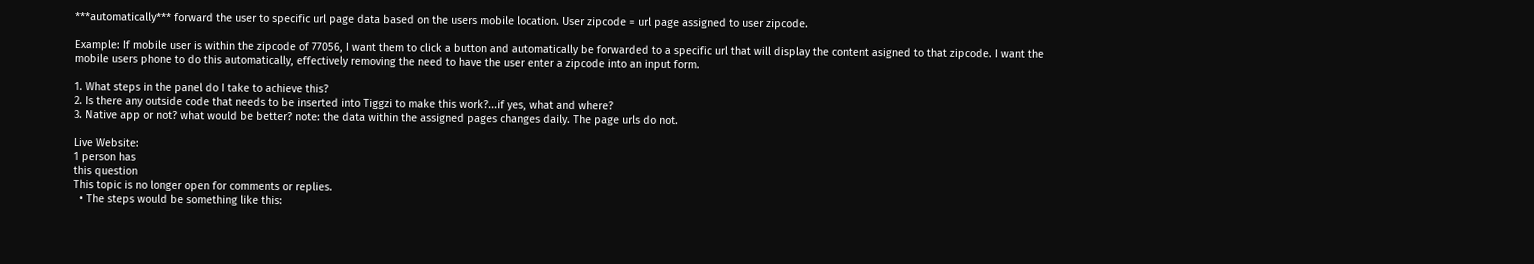***automatically*** forward the user to specific url page data based on the users mobile location. User zipcode = url page assigned to user zipcode.

Example: If mobile user is within the zipcode of 77056, I want them to click a button and automatically be forwarded to a specific url that will display the content asigned to that zipcode. I want the mobile users phone to do this automatically, effectively removing the need to have the user enter a zipcode into an input form.

1. What steps in the panel do I take to achieve this?
2. Is there any outside code that needs to be inserted into Tiggzi to make this work?...if yes, what and where?
3. Native app or not? what would be better? note: the data within the assigned pages changes daily. The page urls do not.

Live Website:
1 person has
this question
This topic is no longer open for comments or replies.
  • The steps would be something like this: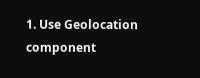1. Use Geolocation component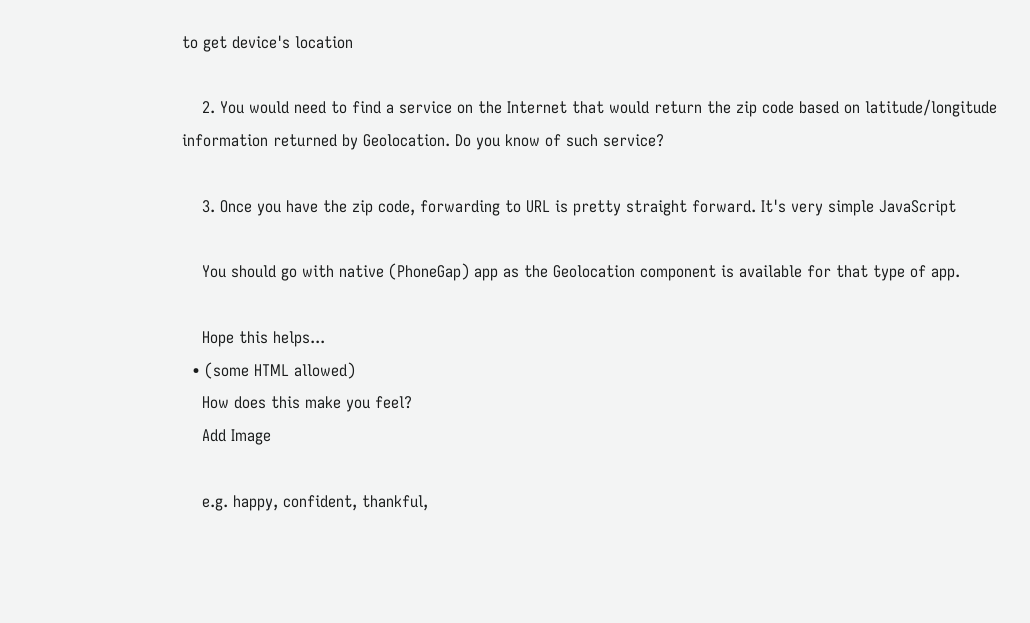to get device's location

    2. You would need to find a service on the Internet that would return the zip code based on latitude/longitude information returned by Geolocation. Do you know of such service?

    3. Once you have the zip code, forwarding to URL is pretty straight forward. It's very simple JavaScript

    You should go with native (PhoneGap) app as the Geolocation component is available for that type of app.

    Hope this helps...
  • (some HTML allowed)
    How does this make you feel?
    Add Image

    e.g. happy, confident, thankful,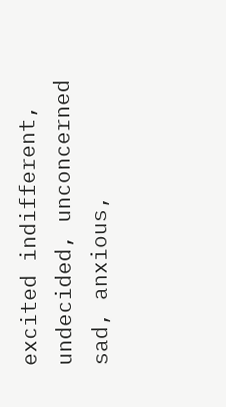excited indifferent, undecided, unconcerned sad, anxious,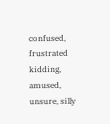confused, frustrated kidding, amused, unsure, silly